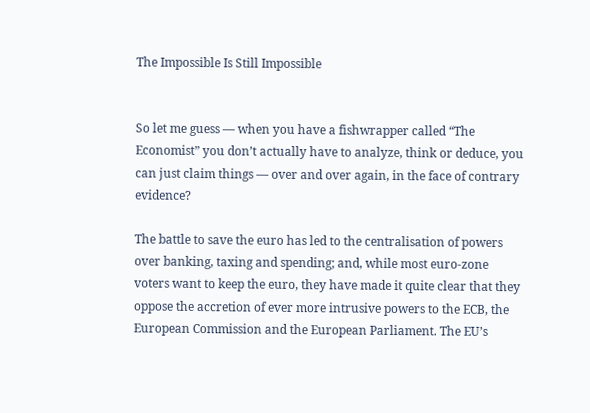The Impossible Is Still Impossible


So let me guess — when you have a fishwrapper called “The Economist” you don’t actually have to analyze, think or deduce, you can just claim things — over and over again, in the face of contrary evidence?

The battle to save the euro has led to the centralisation of powers over banking, taxing and spending; and, while most euro-zone voters want to keep the euro, they have made it quite clear that they oppose the accretion of ever more intrusive powers to the ECB, the European Commission and the European Parliament. The EU’s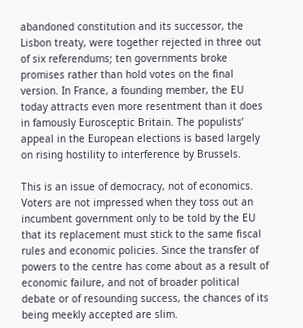abandoned constitution and its successor, the Lisbon treaty, were together rejected in three out of six referendums; ten governments broke promises rather than hold votes on the final version. In France, a founding member, the EU today attracts even more resentment than it does in famously Eurosceptic Britain. The populists’ appeal in the European elections is based largely on rising hostility to interference by Brussels.

This is an issue of democracy, not of economics. Voters are not impressed when they toss out an incumbent government only to be told by the EU that its replacement must stick to the same fiscal rules and economic policies. Since the transfer of powers to the centre has come about as a result of economic failure, and not of broader political debate or of resounding success, the chances of its being meekly accepted are slim.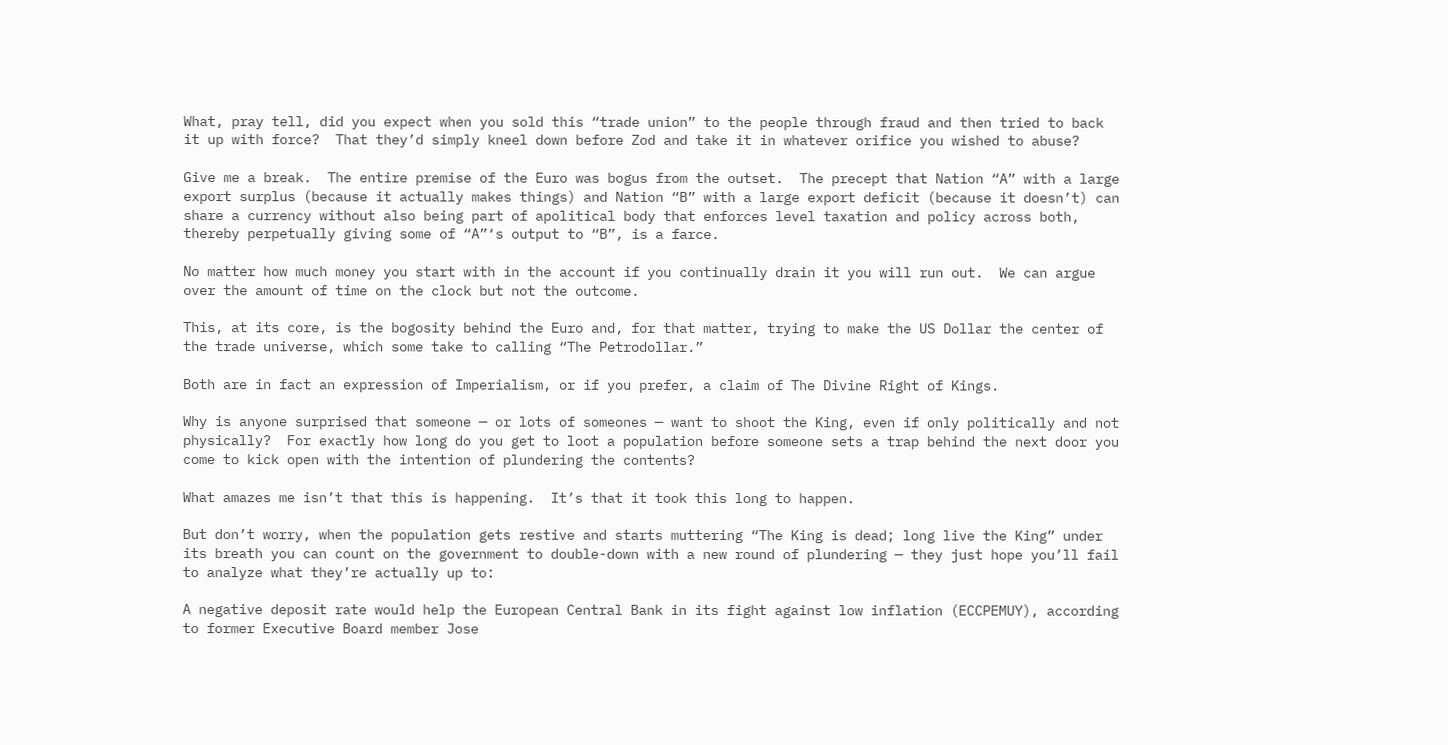What, pray tell, did you expect when you sold this “trade union” to the people through fraud and then tried to back it up with force?  That they’d simply kneel down before Zod and take it in whatever orifice you wished to abuse?

Give me a break.  The entire premise of the Euro was bogus from the outset.  The precept that Nation “A” with a large export surplus (because it actually makes things) and Nation “B” with a large export deficit (because it doesn’t) can share a currency without also being part of apolitical body that enforces level taxation and policy across both, thereby perpetually giving some of “A”‘s output to “B”, is a farce.

No matter how much money you start with in the account if you continually drain it you will run out.  We can argue over the amount of time on the clock but not the outcome.

This, at its core, is the bogosity behind the Euro and, for that matter, trying to make the US Dollar the center of the trade universe, which some take to calling “The Petrodollar.”

Both are in fact an expression of Imperialism, or if you prefer, a claim of The Divine Right of Kings.

Why is anyone surprised that someone — or lots of someones — want to shoot the King, even if only politically and not physically?  For exactly how long do you get to loot a population before someone sets a trap behind the next door you come to kick open with the intention of plundering the contents?

What amazes me isn’t that this is happening.  It’s that it took this long to happen.

But don’t worry, when the population gets restive and starts muttering “The King is dead; long live the King” under its breath you can count on the government to double-down with a new round of plundering — they just hope you’ll fail to analyze what they’re actually up to:

A negative deposit rate would help the European Central Bank in its fight against low inflation (ECCPEMUY), according to former Executive Board member Jose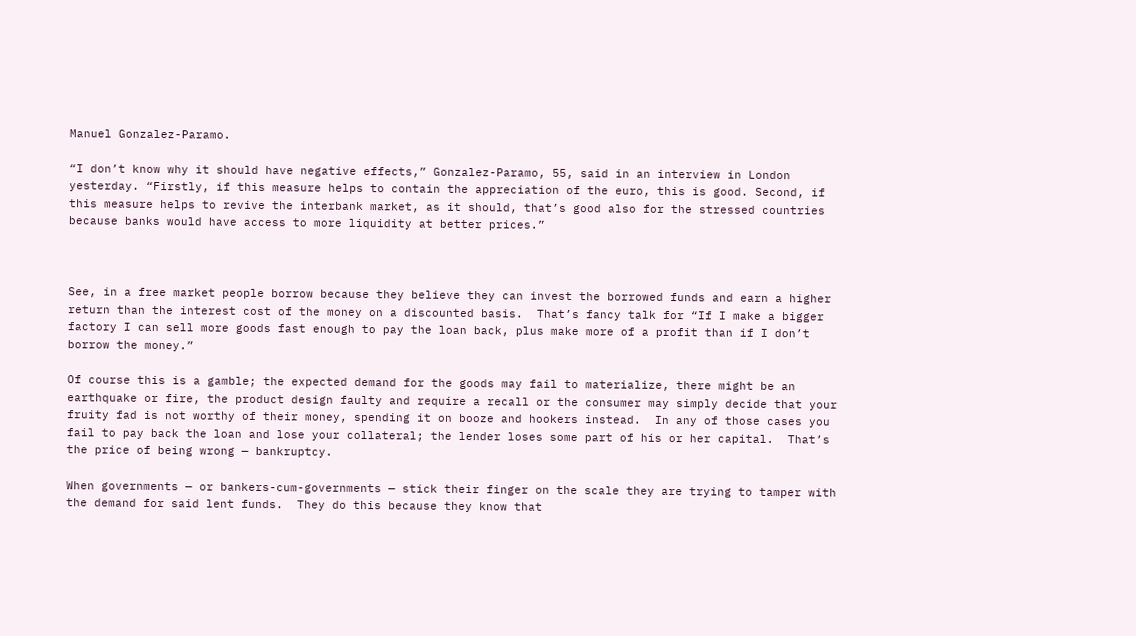Manuel Gonzalez-Paramo.

“I don’t know why it should have negative effects,” Gonzalez-Paramo, 55, said in an interview in London yesterday. “Firstly, if this measure helps to contain the appreciation of the euro, this is good. Second, if this measure helps to revive the interbank market, as it should, that’s good also for the stressed countries because banks would have access to more liquidity at better prices.”



See, in a free market people borrow because they believe they can invest the borrowed funds and earn a higher return than the interest cost of the money on a discounted basis.  That’s fancy talk for “If I make a bigger factory I can sell more goods fast enough to pay the loan back, plus make more of a profit than if I don’t borrow the money.”

Of course this is a gamble; the expected demand for the goods may fail to materialize, there might be an earthquake or fire, the product design faulty and require a recall or the consumer may simply decide that your fruity fad is not worthy of their money, spending it on booze and hookers instead.  In any of those cases you fail to pay back the loan and lose your collateral; the lender loses some part of his or her capital.  That’s the price of being wrong — bankruptcy.

When governments — or bankers-cum-governments — stick their finger on the scale they are trying to tamper with the demand for said lent funds.  They do this because they know that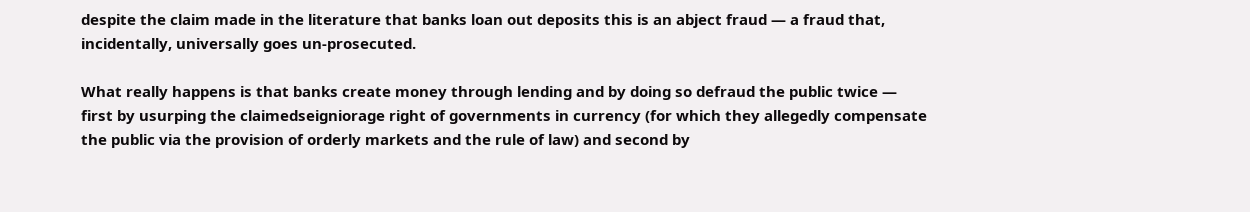despite the claim made in the literature that banks loan out deposits this is an abject fraud — a fraud that, incidentally, universally goes un-prosecuted.

What really happens is that banks create money through lending and by doing so defraud the public twice — first by usurping the claimedseigniorage right of governments in currency (for which they allegedly compensate the public via the provision of orderly markets and the rule of law) and second by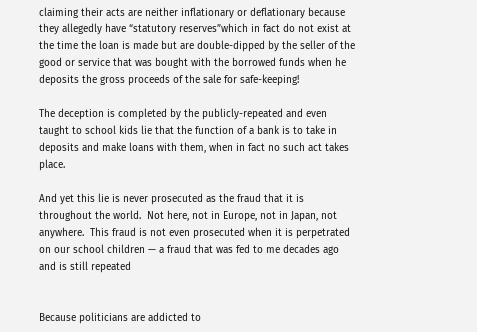claiming their acts are neither inflationary or deflationary because they allegedly have “statutory reserves”which in fact do not exist at the time the loan is made but are double-dipped by the seller of the good or service that was bought with the borrowed funds when he deposits the gross proceeds of the sale for safe-keeping!

The deception is completed by the publicly-repeated and even taught to school kids lie that the function of a bank is to take in deposits and make loans with them, when in fact no such act takes place.

And yet this lie is never prosecuted as the fraud that it is throughout the world.  Not here, not in Europe, not in Japan, not anywhere.  This fraud is not even prosecuted when it is perpetrated on our school children — a fraud that was fed to me decades ago and is still repeated


Because politicians are addicted to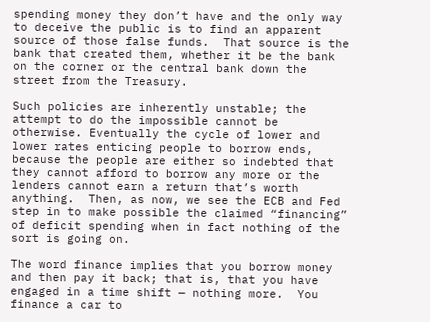spending money they don’t have and the only way to deceive the public is to find an apparent source of those false funds.  That source is the bank that created them, whether it be the bank on the corner or the central bank down the street from the Treasury.

Such policies are inherently unstable; the attempt to do the impossible cannot be otherwise. Eventually the cycle of lower and lower rates enticing people to borrow ends, because the people are either so indebted that they cannot afford to borrow any more or the lenders cannot earn a return that’s worth anything.  Then, as now, we see the ECB and Fed step in to make possible the claimed “financing” of deficit spending when in fact nothing of the sort is going on.

The word finance implies that you borrow money and then pay it back; that is, that you have engaged in a time shift — nothing more.  You finance a car to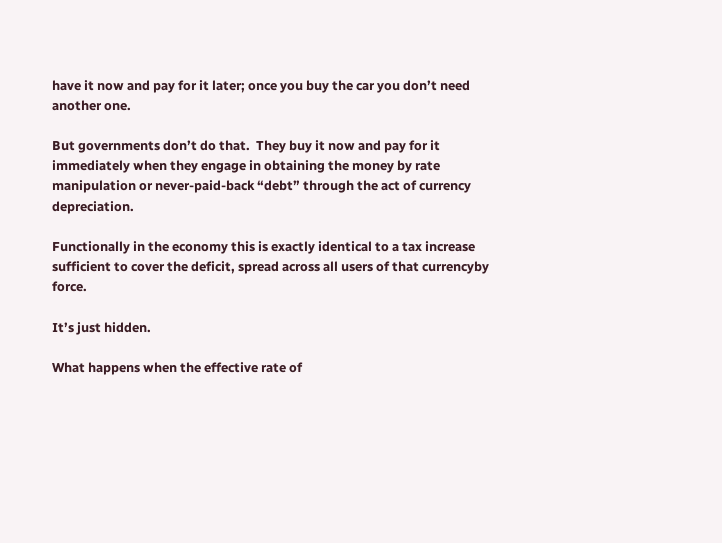have it now and pay for it later; once you buy the car you don’t need another one.

But governments don’t do that.  They buy it now and pay for it immediately when they engage in obtaining the money by rate manipulation or never-paid-back “debt” through the act of currency depreciation.

Functionally in the economy this is exactly identical to a tax increase sufficient to cover the deficit, spread across all users of that currencyby force.

It’s just hidden.

What happens when the effective rate of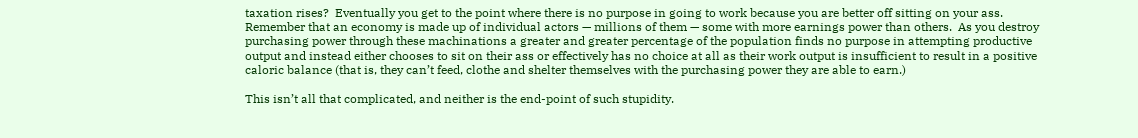taxation rises?  Eventually you get to the point where there is no purpose in going to work because you are better off sitting on your ass.  Remember that an economy is made up of individual actors — millions of them — some with more earnings power than others.  As you destroy purchasing power through these machinations a greater and greater percentage of the population finds no purpose in attempting productive output and instead either chooses to sit on their ass or effectively has no choice at all as their work output is insufficient to result in a positive caloric balance (that is, they can’t feed, clothe and shelter themselves with the purchasing power they are able to earn.)

This isn’t all that complicated, and neither is the end-point of such stupidity.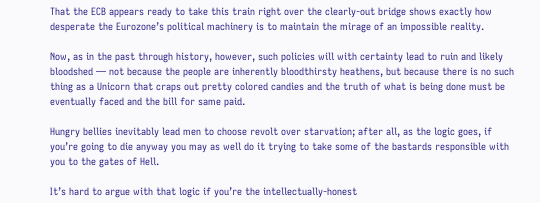That the ECB appears ready to take this train right over the clearly-out bridge shows exactly how desperate the Eurozone’s political machinery is to maintain the mirage of an impossible reality.

Now, as in the past through history, however, such policies will with certainty lead to ruin and likely bloodshed — not because the people are inherently bloodthirsty heathens, but because there is no such thing as a Unicorn that craps out pretty colored candies and the truth of what is being done must be eventually faced and the bill for same paid.

Hungry bellies inevitably lead men to choose revolt over starvation; after all, as the logic goes, if you’re going to die anyway you may as well do it trying to take some of the bastards responsible with you to the gates of Hell.

It’s hard to argue with that logic if you’re the intellectually-honest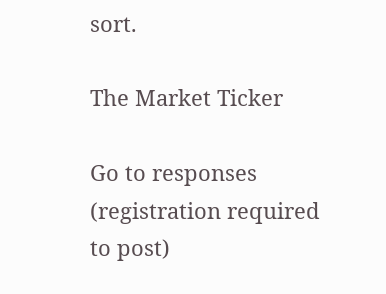sort.

The Market Ticker

Go to responses (registration required to post)